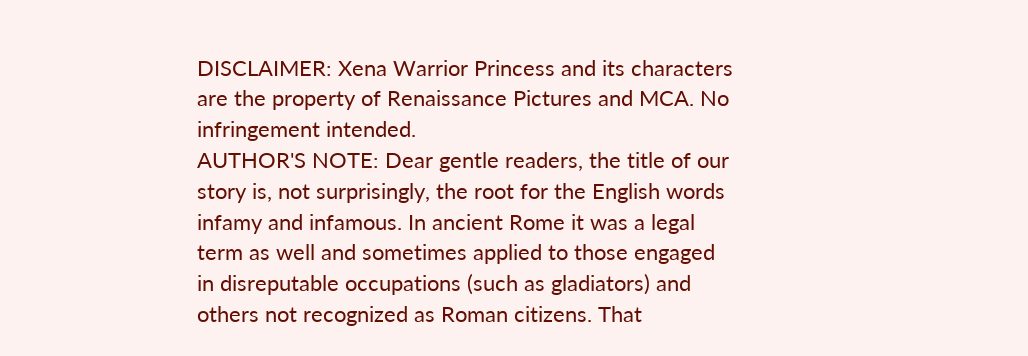DISCLAIMER: Xena Warrior Princess and its characters are the property of Renaissance Pictures and MCA. No infringement intended.
AUTHOR'S NOTE: Dear gentle readers, the title of our story is, not surprisingly, the root for the English words infamy and infamous. In ancient Rome it was a legal term as well and sometimes applied to those engaged in disreputable occupations (such as gladiators) and others not recognized as Roman citizens. That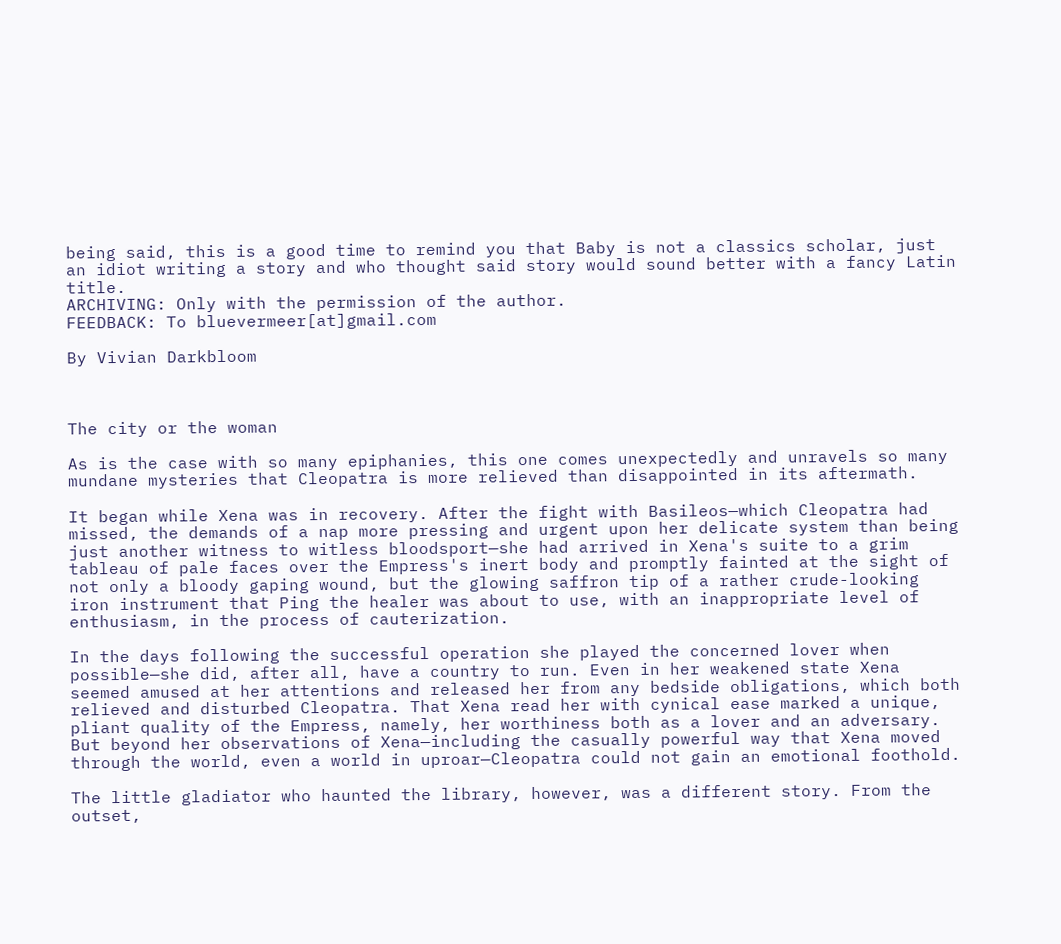being said, this is a good time to remind you that Baby is not a classics scholar, just an idiot writing a story and who thought said story would sound better with a fancy Latin title.
ARCHIVING: Only with the permission of the author.
FEEDBACK: To bluevermeer[at]gmail.com

By Vivian Darkbloom



The city or the woman

As is the case with so many epiphanies, this one comes unexpectedly and unravels so many mundane mysteries that Cleopatra is more relieved than disappointed in its aftermath.

It began while Xena was in recovery. After the fight with Basileos—which Cleopatra had missed, the demands of a nap more pressing and urgent upon her delicate system than being just another witness to witless bloodsport—she had arrived in Xena's suite to a grim tableau of pale faces over the Empress's inert body and promptly fainted at the sight of not only a bloody gaping wound, but the glowing saffron tip of a rather crude-looking iron instrument that Ping the healer was about to use, with an inappropriate level of enthusiasm, in the process of cauterization.

In the days following the successful operation she played the concerned lover when possible—she did, after all, have a country to run. Even in her weakened state Xena seemed amused at her attentions and released her from any bedside obligations, which both relieved and disturbed Cleopatra. That Xena read her with cynical ease marked a unique, pliant quality of the Empress, namely, her worthiness both as a lover and an adversary. But beyond her observations of Xena—including the casually powerful way that Xena moved through the world, even a world in uproar—Cleopatra could not gain an emotional foothold.

The little gladiator who haunted the library, however, was a different story. From the outset,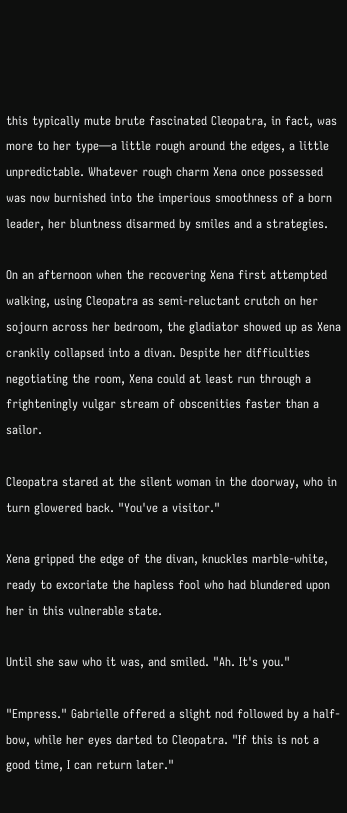this typically mute brute fascinated Cleopatra, in fact, was more to her type—a little rough around the edges, a little unpredictable. Whatever rough charm Xena once possessed was now burnished into the imperious smoothness of a born leader, her bluntness disarmed by smiles and a strategies.

On an afternoon when the recovering Xena first attempted walking, using Cleopatra as semi-reluctant crutch on her sojourn across her bedroom, the gladiator showed up as Xena crankily collapsed into a divan. Despite her difficulties negotiating the room, Xena could at least run through a frighteningly vulgar stream of obscenities faster than a sailor.

Cleopatra stared at the silent woman in the doorway, who in turn glowered back. "You've a visitor."

Xena gripped the edge of the divan, knuckles marble-white, ready to excoriate the hapless fool who had blundered upon her in this vulnerable state.

Until she saw who it was, and smiled. "Ah. It's you."

"Empress." Gabrielle offered a slight nod followed by a half-bow, while her eyes darted to Cleopatra. "If this is not a good time, I can return later."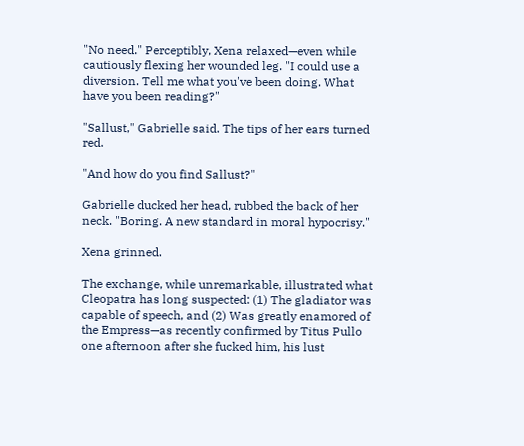"No need." Perceptibly, Xena relaxed—even while cautiously flexing her wounded leg. "I could use a diversion. Tell me what you've been doing. What have you been reading?"

"Sallust," Gabrielle said. The tips of her ears turned red.

"And how do you find Sallust?"

Gabrielle ducked her head, rubbed the back of her neck. "Boring. A new standard in moral hypocrisy."

Xena grinned.

The exchange, while unremarkable, illustrated what Cleopatra has long suspected: (1) The gladiator was capable of speech, and (2) Was greatly enamored of the Empress—as recently confirmed by Titus Pullo one afternoon after she fucked him, his lust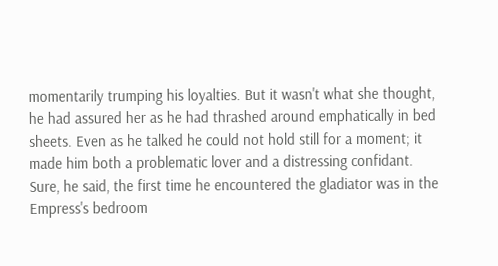momentarily trumping his loyalties. But it wasn't what she thought, he had assured her as he had thrashed around emphatically in bed sheets. Even as he talked he could not hold still for a moment; it made him both a problematic lover and a distressing confidant. Sure, he said, the first time he encountered the gladiator was in the Empress's bedroom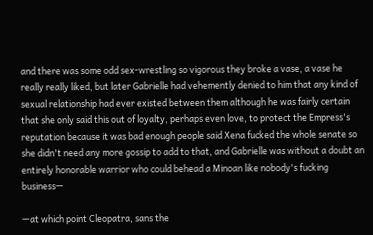and there was some odd sex-wrestling so vigorous they broke a vase, a vase he really really liked, but later Gabrielle had vehemently denied to him that any kind of sexual relationship had ever existed between them although he was fairly certain that she only said this out of loyalty, perhaps even love, to protect the Empress's reputation because it was bad enough people said Xena fucked the whole senate so she didn't need any more gossip to add to that, and Gabrielle was without a doubt an entirely honorable warrior who could behead a Minoan like nobody's fucking business—

—at which point Cleopatra, sans the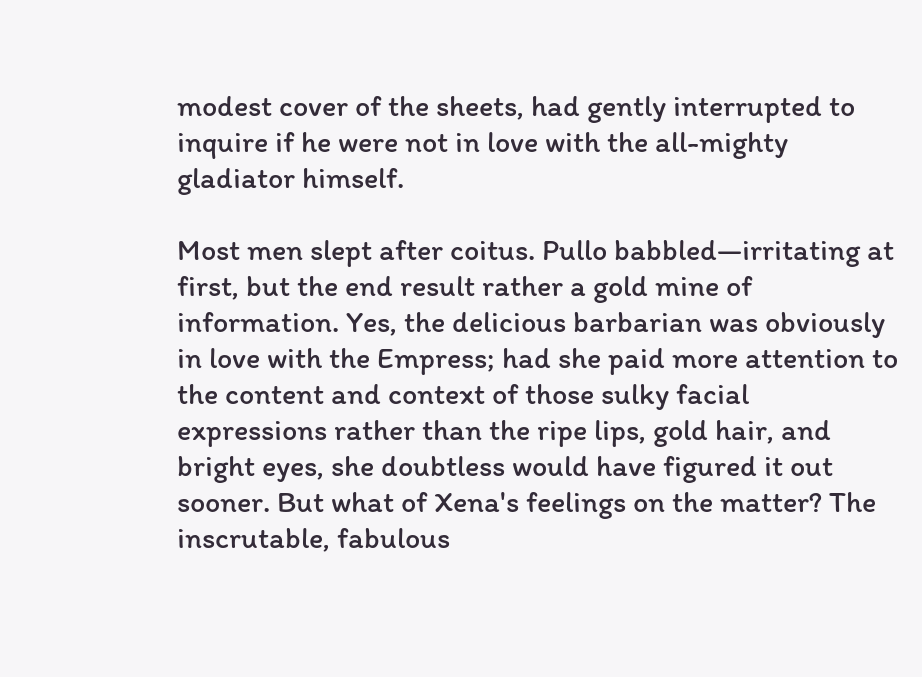modest cover of the sheets, had gently interrupted to inquire if he were not in love with the all-mighty gladiator himself.

Most men slept after coitus. Pullo babbled—irritating at first, but the end result rather a gold mine of information. Yes, the delicious barbarian was obviously in love with the Empress; had she paid more attention to the content and context of those sulky facial expressions rather than the ripe lips, gold hair, and bright eyes, she doubtless would have figured it out sooner. But what of Xena's feelings on the matter? The inscrutable, fabulous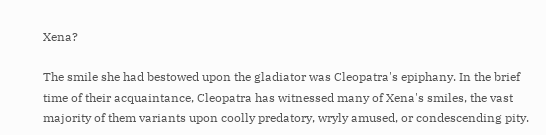Xena?

The smile she had bestowed upon the gladiator was Cleopatra's epiphany. In the brief time of their acquaintance, Cleopatra has witnessed many of Xena's smiles, the vast majority of them variants upon coolly predatory, wryly amused, or condescending pity.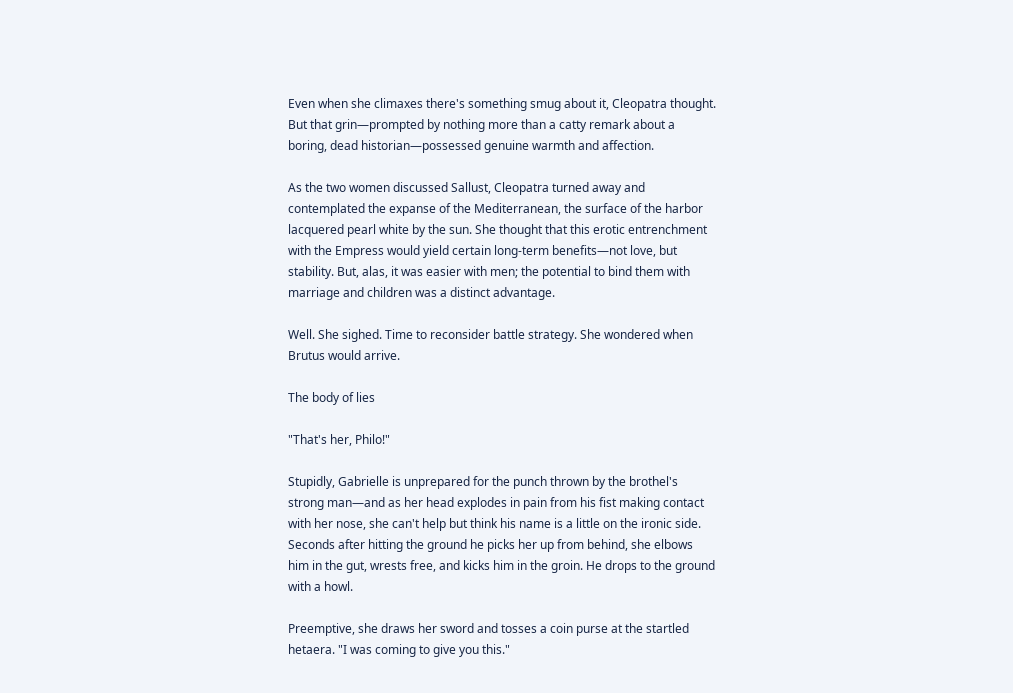Even when she climaxes there's something smug about it, Cleopatra thought. But that grin—prompted by nothing more than a catty remark about a boring, dead historian—possessed genuine warmth and affection.

As the two women discussed Sallust, Cleopatra turned away and contemplated the expanse of the Mediterranean, the surface of the harbor lacquered pearl white by the sun. She thought that this erotic entrenchment with the Empress would yield certain long-term benefits—not love, but stability. But, alas, it was easier with men; the potential to bind them with marriage and children was a distinct advantage.

Well. She sighed. Time to reconsider battle strategy. She wondered when Brutus would arrive.

The body of lies

"That's her, Philo!"

Stupidly, Gabrielle is unprepared for the punch thrown by the brothel's strong man—and as her head explodes in pain from his fist making contact with her nose, she can't help but think his name is a little on the ironic side. Seconds after hitting the ground he picks her up from behind, she elbows him in the gut, wrests free, and kicks him in the groin. He drops to the ground with a howl.

Preemptive, she draws her sword and tosses a coin purse at the startled hetaera. "I was coming to give you this."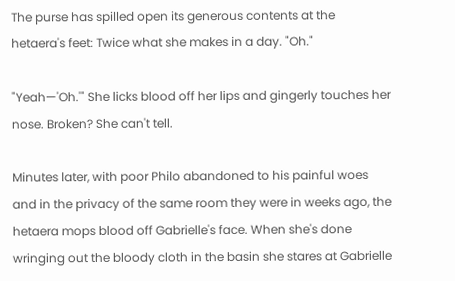The purse has spilled open its generous contents at the hetaera's feet: Twice what she makes in a day. "Oh."

"Yeah—'Oh.'" She licks blood off her lips and gingerly touches her nose. Broken? She can't tell.

Minutes later, with poor Philo abandoned to his painful woes and in the privacy of the same room they were in weeks ago, the hetaera mops blood off Gabrielle's face. When she's done wringing out the bloody cloth in the basin she stares at Gabrielle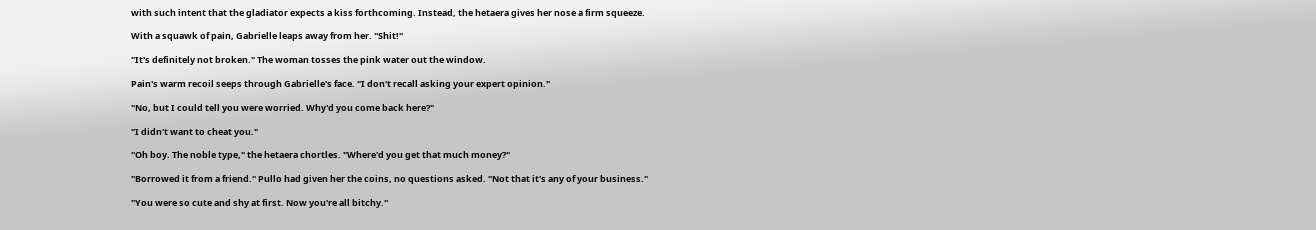with such intent that the gladiator expects a kiss forthcoming. Instead, the hetaera gives her nose a firm squeeze.

With a squawk of pain, Gabrielle leaps away from her. "Shit!"

"It's definitely not broken." The woman tosses the pink water out the window.

Pain's warm recoil seeps through Gabrielle's face. "I don't recall asking your expert opinion."

"No, but I could tell you were worried. Why'd you come back here?"

"I didn't want to cheat you."

"Oh boy. The noble type," the hetaera chortles. "Where'd you get that much money?"

"Borrowed it from a friend." Pullo had given her the coins, no questions asked. "Not that it's any of your business."

"You were so cute and shy at first. Now you're all bitchy."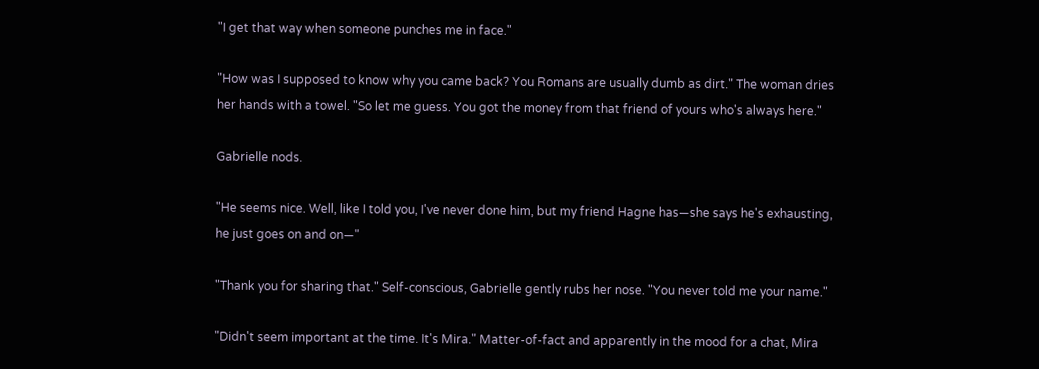"I get that way when someone punches me in face."

"How was I supposed to know why you came back? You Romans are usually dumb as dirt." The woman dries her hands with a towel. "So let me guess. You got the money from that friend of yours who's always here."

Gabrielle nods.

"He seems nice. Well, like I told you, I've never done him, but my friend Hagne has—she says he's exhausting, he just goes on and on—"

"Thank you for sharing that." Self-conscious, Gabrielle gently rubs her nose. "You never told me your name."

"Didn't seem important at the time. It's Mira." Matter-of-fact and apparently in the mood for a chat, Mira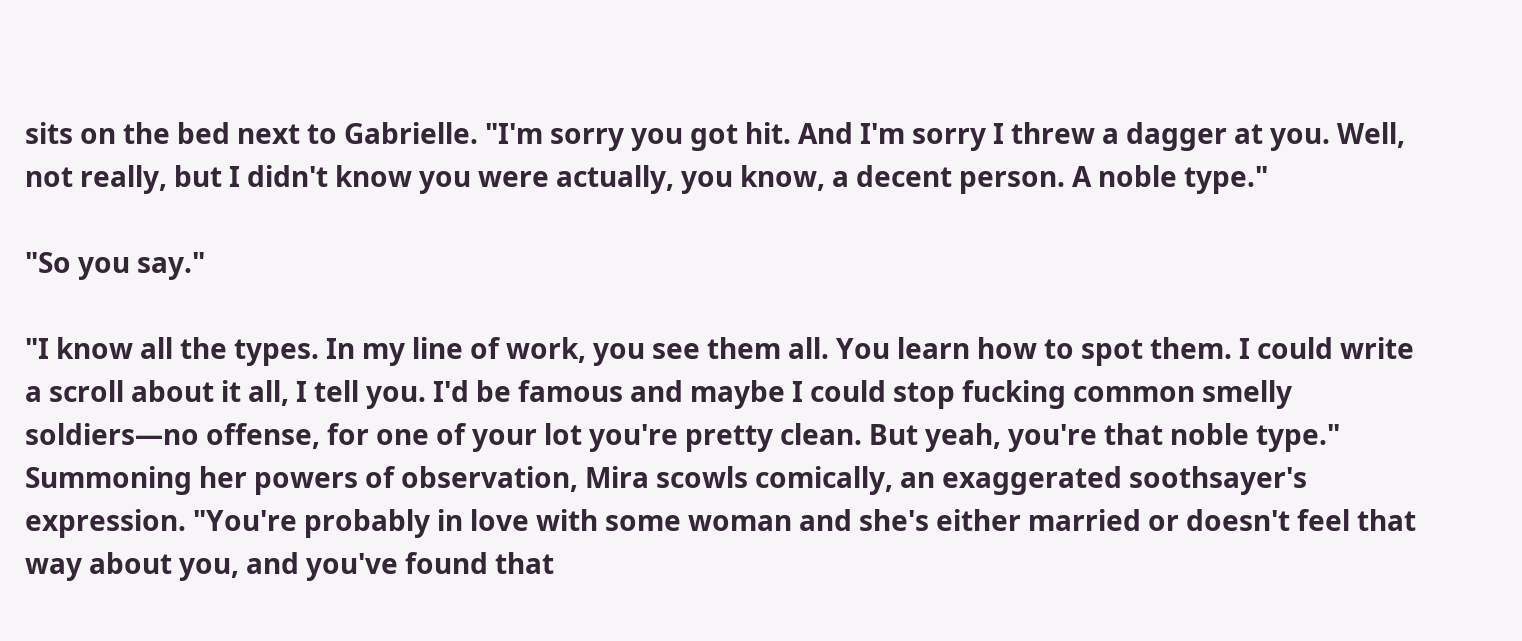sits on the bed next to Gabrielle. "I'm sorry you got hit. And I'm sorry I threw a dagger at you. Well, not really, but I didn't know you were actually, you know, a decent person. A noble type."

"So you say."

"I know all the types. In my line of work, you see them all. You learn how to spot them. I could write a scroll about it all, I tell you. I'd be famous and maybe I could stop fucking common smelly soldiers—no offense, for one of your lot you're pretty clean. But yeah, you're that noble type." Summoning her powers of observation, Mira scowls comically, an exaggerated soothsayer's expression. "You're probably in love with some woman and she's either married or doesn't feel that way about you, and you've found that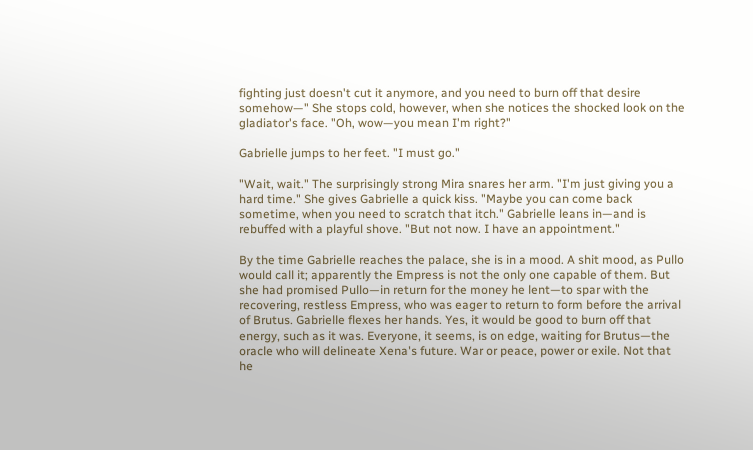fighting just doesn't cut it anymore, and you need to burn off that desire somehow—" She stops cold, however, when she notices the shocked look on the gladiator's face. "Oh, wow—you mean I'm right?"

Gabrielle jumps to her feet. "I must go."

"Wait, wait." The surprisingly strong Mira snares her arm. "I'm just giving you a hard time." She gives Gabrielle a quick kiss. "Maybe you can come back sometime, when you need to scratch that itch." Gabrielle leans in—and is rebuffed with a playful shove. "But not now. I have an appointment."

By the time Gabrielle reaches the palace, she is in a mood. A shit mood, as Pullo would call it; apparently the Empress is not the only one capable of them. But she had promised Pullo—in return for the money he lent—to spar with the recovering, restless Empress, who was eager to return to form before the arrival of Brutus. Gabrielle flexes her hands. Yes, it would be good to burn off that energy, such as it was. Everyone, it seems, is on edge, waiting for Brutus—the oracle who will delineate Xena's future. War or peace, power or exile. Not that he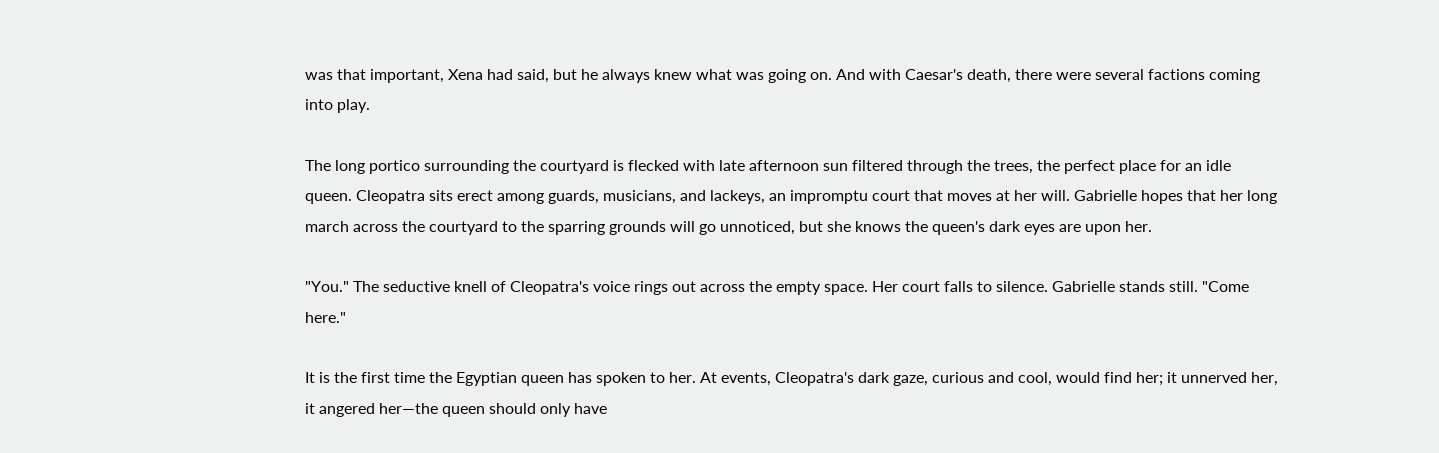was that important, Xena had said, but he always knew what was going on. And with Caesar's death, there were several factions coming into play.

The long portico surrounding the courtyard is flecked with late afternoon sun filtered through the trees, the perfect place for an idle queen. Cleopatra sits erect among guards, musicians, and lackeys, an impromptu court that moves at her will. Gabrielle hopes that her long march across the courtyard to the sparring grounds will go unnoticed, but she knows the queen's dark eyes are upon her.

"You." The seductive knell of Cleopatra's voice rings out across the empty space. Her court falls to silence. Gabrielle stands still. "Come here."

It is the first time the Egyptian queen has spoken to her. At events, Cleopatra's dark gaze, curious and cool, would find her; it unnerved her, it angered her—the queen should only have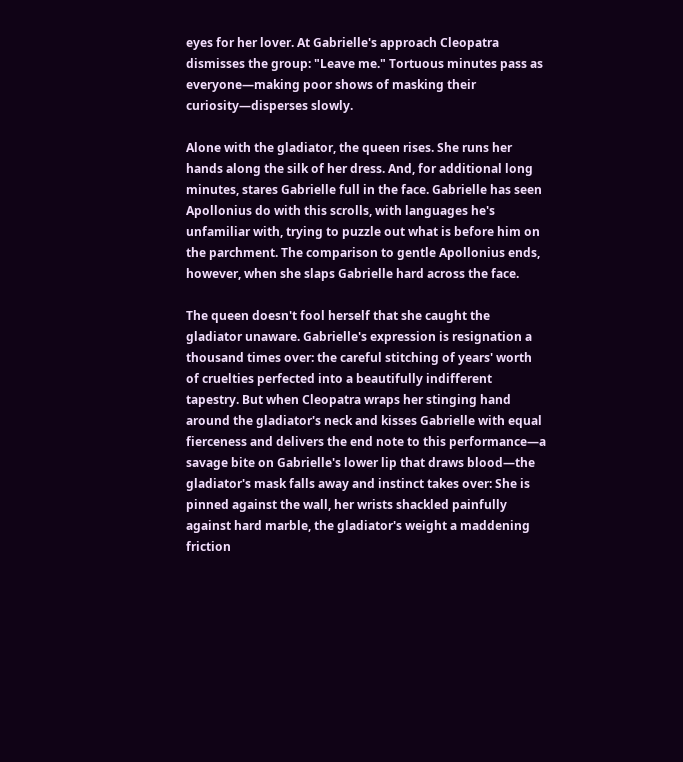eyes for her lover. At Gabrielle's approach Cleopatra dismisses the group: "Leave me." Tortuous minutes pass as everyone—making poor shows of masking their curiosity—disperses slowly.

Alone with the gladiator, the queen rises. She runs her hands along the silk of her dress. And, for additional long minutes, stares Gabrielle full in the face. Gabrielle has seen Apollonius do with this scrolls, with languages he's unfamiliar with, trying to puzzle out what is before him on the parchment. The comparison to gentle Apollonius ends, however, when she slaps Gabrielle hard across the face.

The queen doesn't fool herself that she caught the gladiator unaware. Gabrielle's expression is resignation a thousand times over: the careful stitching of years' worth of cruelties perfected into a beautifully indifferent tapestry. But when Cleopatra wraps her stinging hand around the gladiator's neck and kisses Gabrielle with equal fierceness and delivers the end note to this performance—a savage bite on Gabrielle's lower lip that draws blood—the gladiator's mask falls away and instinct takes over: She is pinned against the wall, her wrists shackled painfully against hard marble, the gladiator's weight a maddening friction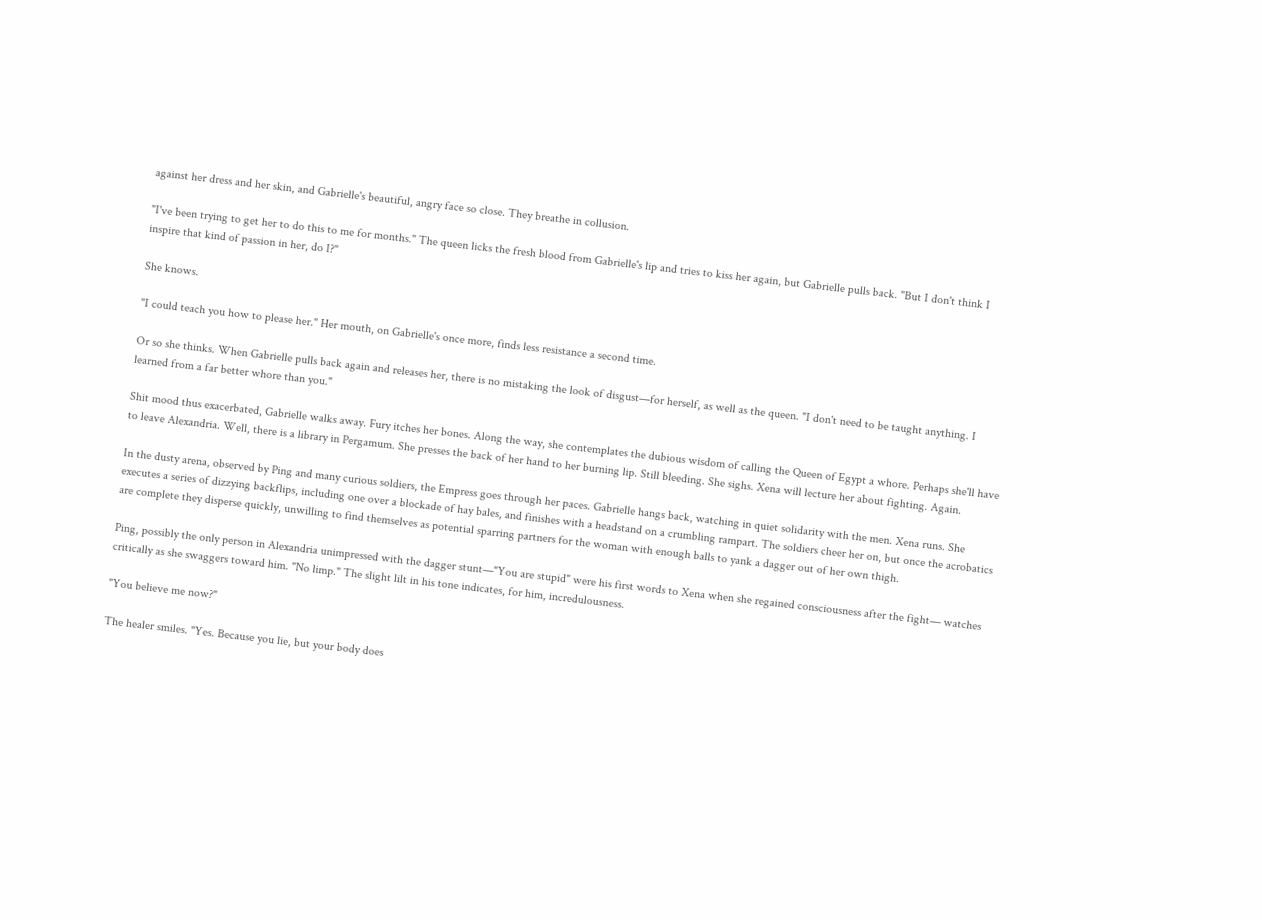against her dress and her skin, and Gabrielle's beautiful, angry face so close. They breathe in collusion.

"I've been trying to get her to do this to me for months." The queen licks the fresh blood from Gabrielle's lip and tries to kiss her again, but Gabrielle pulls back. "But I don't think I inspire that kind of passion in her, do I?"

She knows.

"I could teach you how to please her." Her mouth, on Gabrielle's once more, finds less resistance a second time.

Or so she thinks. When Gabrielle pulls back again and releases her, there is no mistaking the look of disgust—for herself, as well as the queen. "I don't need to be taught anything. I learned from a far better whore than you."

Shit mood thus exacerbated, Gabrielle walks away. Fury itches her bones. Along the way, she contemplates the dubious wisdom of calling the Queen of Egypt a whore. Perhaps she'll have to leave Alexandria. Well, there is a library in Pergamum. She presses the back of her hand to her burning lip. Still bleeding. She sighs. Xena will lecture her about fighting. Again.

In the dusty arena, observed by Ping and many curious soldiers, the Empress goes through her paces. Gabrielle hangs back, watching in quiet solidarity with the men. Xena runs. She executes a series of dizzying backflips, including one over a blockade of hay bales, and finishes with a headstand on a crumbling rampart. The soldiers cheer her on, but once the acrobatics are complete they disperse quickly, unwilling to find themselves as potential sparring partners for the woman with enough balls to yank a dagger out of her own thigh.

Ping, possibly the only person in Alexandria unimpressed with the dagger stunt—"You are stupid" were his first words to Xena when she regained consciousness after the fight— watches critically as she swaggers toward him. "No limp." The slight lilt in his tone indicates, for him, incredulousness.

"You believe me now?"

The healer smiles. "Yes. Because you lie, but your body does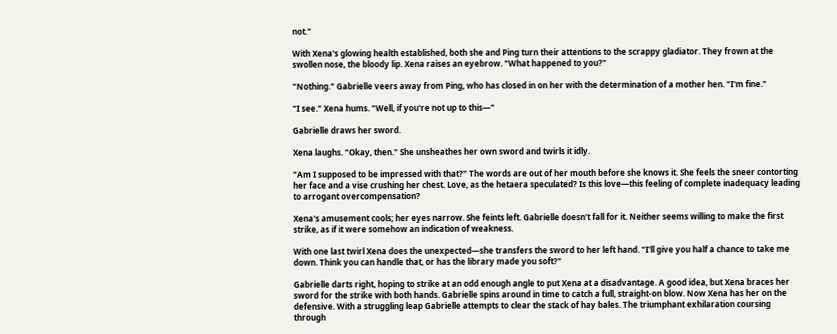not."

With Xena's glowing health established, both she and Ping turn their attentions to the scrappy gladiator. They frown at the swollen nose, the bloody lip. Xena raises an eyebrow. "What happened to you?"

"Nothing." Gabrielle veers away from Ping, who has closed in on her with the determination of a mother hen. "I'm fine."

"I see." Xena hums. "Well, if you're not up to this—"

Gabrielle draws her sword.

Xena laughs. "Okay, then." She unsheathes her own sword and twirls it idly.

"Am I supposed to be impressed with that?" The words are out of her mouth before she knows it. She feels the sneer contorting her face and a vise crushing her chest. Love, as the hetaera speculated? Is this love—this feeling of complete inadequacy leading to arrogant overcompensation?

Xena's amusement cools; her eyes narrow. She feints left. Gabrielle doesn't fall for it. Neither seems willing to make the first strike, as if it were somehow an indication of weakness.

With one last twirl Xena does the unexpected—she transfers the sword to her left hand. "I'll give you half a chance to take me down. Think you can handle that, or has the library made you soft?"

Gabrielle darts right, hoping to strike at an odd enough angle to put Xena at a disadvantage. A good idea, but Xena braces her sword for the strike with both hands. Gabrielle spins around in time to catch a full, straight-on blow. Now Xena has her on the defensive. With a struggling leap Gabrielle attempts to clear the stack of hay bales. The triumphant exhilaration coursing through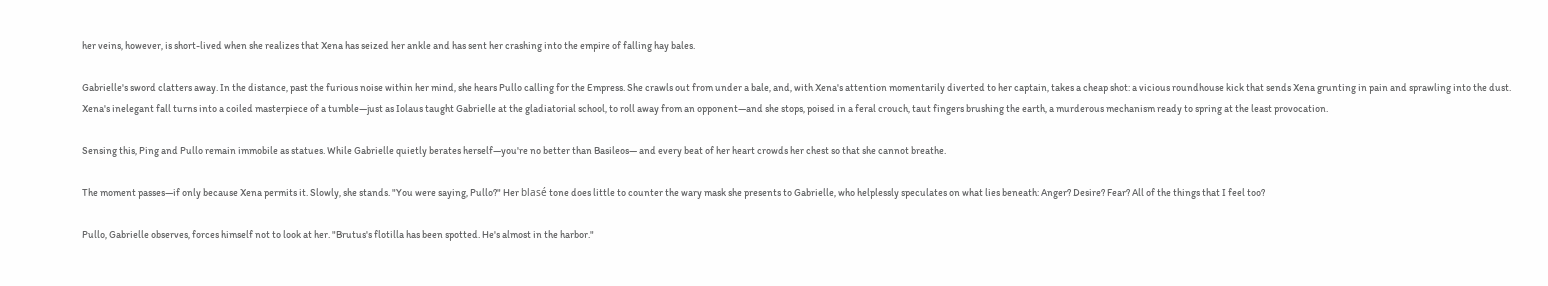her veins, however, is short-lived when she realizes that Xena has seized her ankle and has sent her crashing into the empire of falling hay bales.

Gabrielle's sword clatters away. In the distance, past the furious noise within her mind, she hears Pullo calling for the Empress. She crawls out from under a bale, and, with Xena's attention momentarily diverted to her captain, takes a cheap shot: a vicious roundhouse kick that sends Xena grunting in pain and sprawling into the dust. Xena's inelegant fall turns into a coiled masterpiece of a tumble—just as Iolaus taught Gabrielle at the gladiatorial school, to roll away from an opponent—and she stops, poised in a feral crouch, taut fingers brushing the earth, a murderous mechanism ready to spring at the least provocation.

Sensing this, Ping and Pullo remain immobile as statues. While Gabrielle quietly berates herself—you're no better than Basileos— and every beat of her heart crowds her chest so that she cannot breathe.

The moment passes—if only because Xena permits it. Slowly, she stands. "You were saying, Pullo?" Her blasé tone does little to counter the wary mask she presents to Gabrielle, who helplessly speculates on what lies beneath: Anger? Desire? Fear? All of the things that I feel too?

Pullo, Gabrielle observes, forces himself not to look at her. "Brutus's flotilla has been spotted. He's almost in the harbor."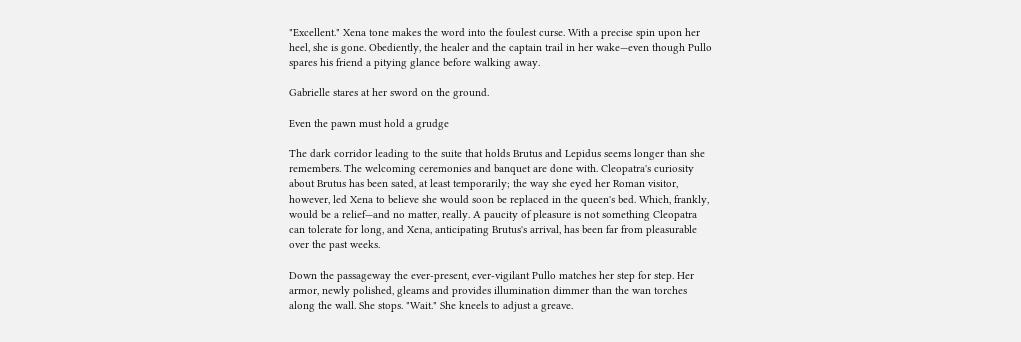"Excellent." Xena tone makes the word into the foulest curse. With a precise spin upon her heel, she is gone. Obediently, the healer and the captain trail in her wake—even though Pullo spares his friend a pitying glance before walking away.

Gabrielle stares at her sword on the ground.

Even the pawn must hold a grudge

The dark corridor leading to the suite that holds Brutus and Lepidus seems longer than she remembers. The welcoming ceremonies and banquet are done with. Cleopatra's curiosity about Brutus has been sated, at least temporarily; the way she eyed her Roman visitor, however, led Xena to believe she would soon be replaced in the queen's bed. Which, frankly, would be a relief—and no matter, really. A paucity of pleasure is not something Cleopatra can tolerate for long, and Xena, anticipating Brutus's arrival, has been far from pleasurable over the past weeks.

Down the passageway the ever-present, ever-vigilant Pullo matches her step for step. Her armor, newly polished, gleams and provides illumination dimmer than the wan torches along the wall. She stops. "Wait." She kneels to adjust a greave.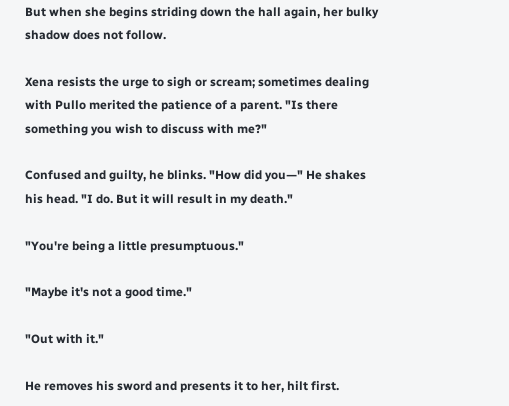But when she begins striding down the hall again, her bulky shadow does not follow.

Xena resists the urge to sigh or scream; sometimes dealing with Pullo merited the patience of a parent. "Is there something you wish to discuss with me?"

Confused and guilty, he blinks. "How did you—" He shakes his head. "I do. But it will result in my death."

"You're being a little presumptuous."

"Maybe it's not a good time."

"Out with it."

He removes his sword and presents it to her, hilt first.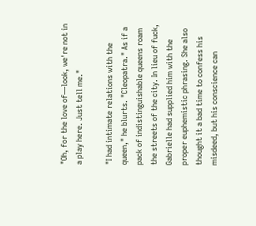"Oh, for the love of—look, we're not in a play here. Just tell me."

"I had intimate relations with the queen," he blurts. "Cleopatra." As if a pack of indistinguishable queens roam the streets of the city. In lieu of fuck, Gabrielle had supplied him with the proper euphemistic phrasing. She also thought it a bad time to confess his misdeed, but his conscience can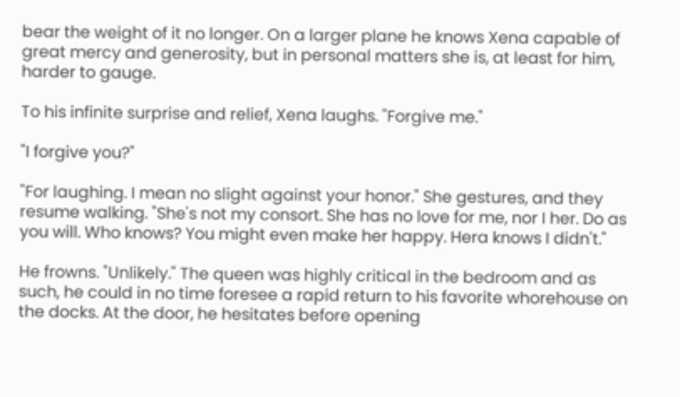bear the weight of it no longer. On a larger plane he knows Xena capable of great mercy and generosity, but in personal matters she is, at least for him, harder to gauge.

To his infinite surprise and relief, Xena laughs. "Forgive me."

"I forgive you?"

"For laughing. I mean no slight against your honor." She gestures, and they resume walking. "She's not my consort. She has no love for me, nor I her. Do as you will. Who knows? You might even make her happy. Hera knows I didn't."

He frowns. "Unlikely." The queen was highly critical in the bedroom and as such, he could in no time foresee a rapid return to his favorite whorehouse on the docks. At the door, he hesitates before opening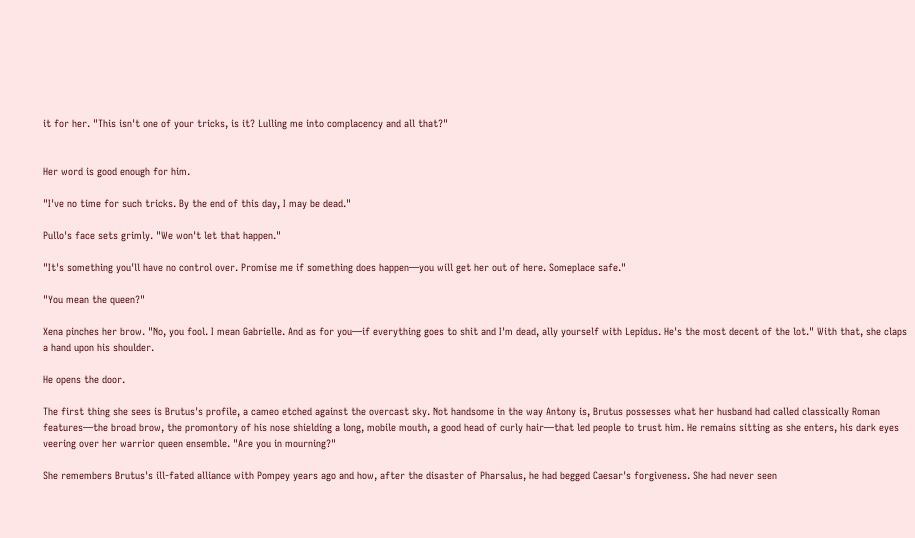it for her. "This isn't one of your tricks, is it? Lulling me into complacency and all that?"


Her word is good enough for him.

"I've no time for such tricks. By the end of this day, I may be dead."

Pullo's face sets grimly. "We won't let that happen."

"It's something you'll have no control over. Promise me if something does happen—you will get her out of here. Someplace safe."

"You mean the queen?"

Xena pinches her brow. "No, you fool. I mean Gabrielle. And as for you—if everything goes to shit and I'm dead, ally yourself with Lepidus. He's the most decent of the lot." With that, she claps a hand upon his shoulder.

He opens the door.

The first thing she sees is Brutus's profile, a cameo etched against the overcast sky. Not handsome in the way Antony is, Brutus possesses what her husband had called classically Roman features—the broad brow, the promontory of his nose shielding a long, mobile mouth, a good head of curly hair—that led people to trust him. He remains sitting as she enters, his dark eyes veering over her warrior queen ensemble. "Are you in mourning?"

She remembers Brutus's ill-fated alliance with Pompey years ago and how, after the disaster of Pharsalus, he had begged Caesar's forgiveness. She had never seen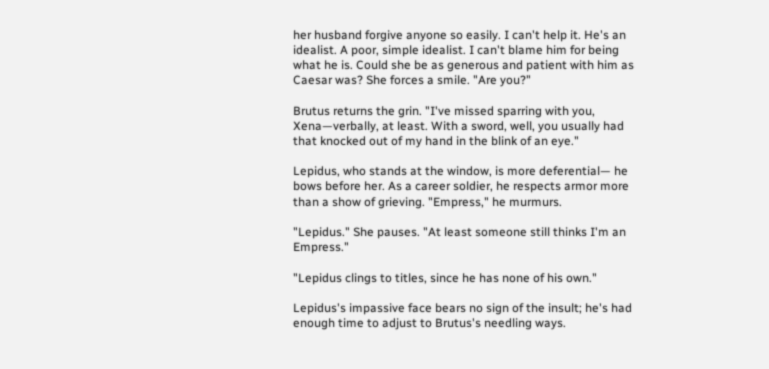her husband forgive anyone so easily. I can't help it. He's an idealist. A poor, simple idealist. I can't blame him for being what he is. Could she be as generous and patient with him as Caesar was? She forces a smile. "Are you?"

Brutus returns the grin. "I've missed sparring with you, Xena—verbally, at least. With a sword, well, you usually had that knocked out of my hand in the blink of an eye."

Lepidus, who stands at the window, is more deferential— he bows before her. As a career soldier, he respects armor more than a show of grieving. "Empress," he murmurs.

"Lepidus." She pauses. "At least someone still thinks I'm an Empress."

"Lepidus clings to titles, since he has none of his own."

Lepidus's impassive face bears no sign of the insult; he's had enough time to adjust to Brutus's needling ways.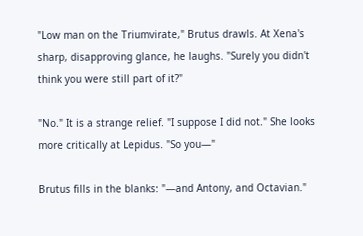"Low man on the Triumvirate," Brutus drawls. At Xena's sharp, disapproving glance, he laughs. "Surely you didn't think you were still part of it?"

"No." It is a strange relief. "I suppose I did not." She looks more critically at Lepidus. "So you—"

Brutus fills in the blanks: "—and Antony, and Octavian."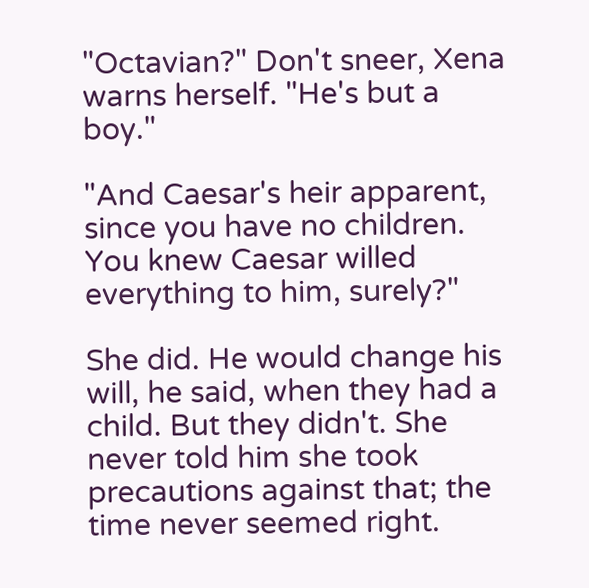"Octavian?" Don't sneer, Xena warns herself. "He's but a boy."

"And Caesar's heir apparent, since you have no children. You knew Caesar willed everything to him, surely?"

She did. He would change his will, he said, when they had a child. But they didn't. She never told him she took precautions against that; the time never seemed right.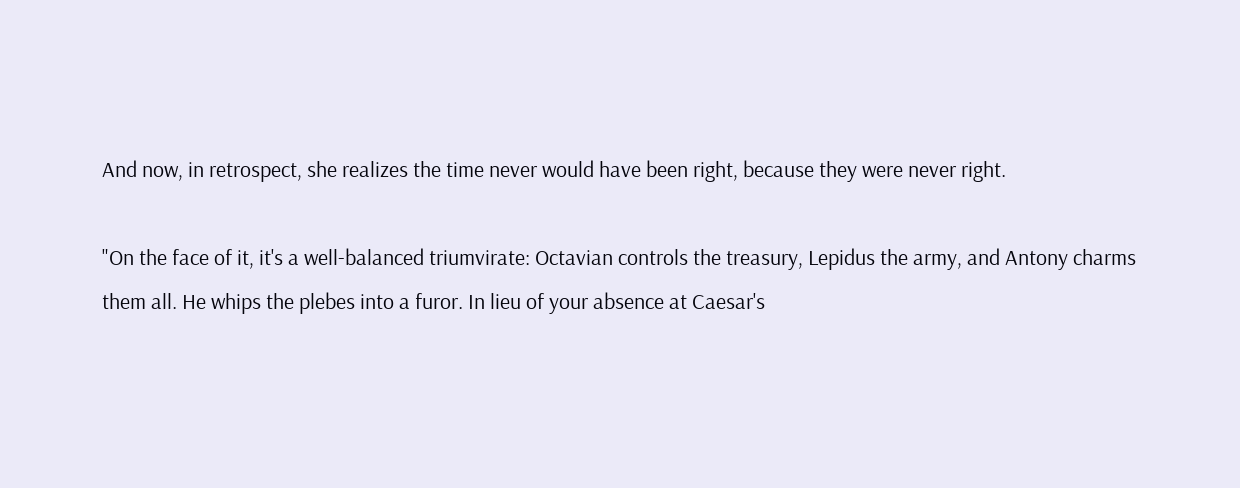And now, in retrospect, she realizes the time never would have been right, because they were never right.

"On the face of it, it's a well-balanced triumvirate: Octavian controls the treasury, Lepidus the army, and Antony charms them all. He whips the plebes into a furor. In lieu of your absence at Caesar's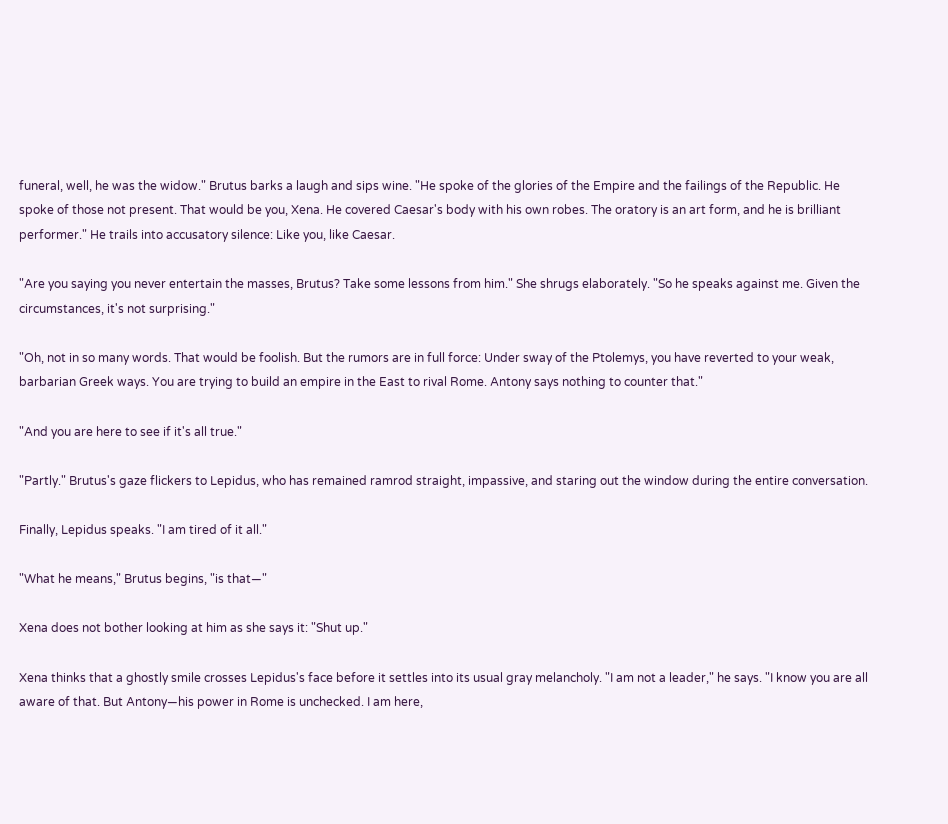funeral, well, he was the widow." Brutus barks a laugh and sips wine. "He spoke of the glories of the Empire and the failings of the Republic. He spoke of those not present. That would be you, Xena. He covered Caesar's body with his own robes. The oratory is an art form, and he is brilliant performer." He trails into accusatory silence: Like you, like Caesar.

"Are you saying you never entertain the masses, Brutus? Take some lessons from him." She shrugs elaborately. "So he speaks against me. Given the circumstances, it's not surprising."

"Oh, not in so many words. That would be foolish. But the rumors are in full force: Under sway of the Ptolemys, you have reverted to your weak, barbarian Greek ways. You are trying to build an empire in the East to rival Rome. Antony says nothing to counter that."

"And you are here to see if it's all true."

"Partly." Brutus's gaze flickers to Lepidus, who has remained ramrod straight, impassive, and staring out the window during the entire conversation.

Finally, Lepidus speaks. "I am tired of it all."

"What he means," Brutus begins, "is that—"

Xena does not bother looking at him as she says it: "Shut up."

Xena thinks that a ghostly smile crosses Lepidus's face before it settles into its usual gray melancholy. "I am not a leader," he says. "I know you are all aware of that. But Antony—his power in Rome is unchecked. I am here,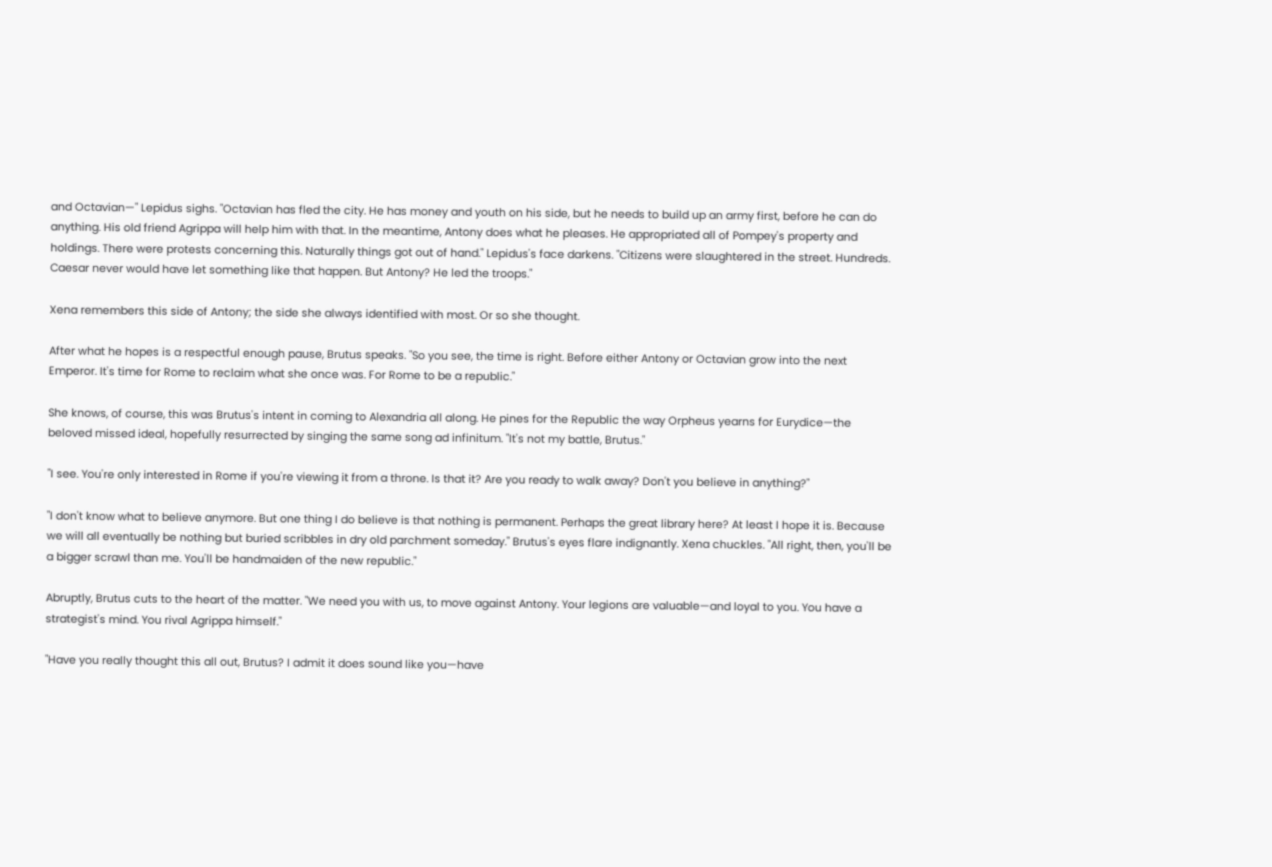and Octavian—" Lepidus sighs. "Octavian has fled the city. He has money and youth on his side, but he needs to build up an army first, before he can do anything. His old friend Agrippa will help him with that. In the meantime, Antony does what he pleases. He appropriated all of Pompey's property and holdings. There were protests concerning this. Naturally things got out of hand." Lepidus's face darkens. "Citizens were slaughtered in the street. Hundreds. Caesar never would have let something like that happen. But Antony? He led the troops."

Xena remembers this side of Antony; the side she always identified with most. Or so she thought.

After what he hopes is a respectful enough pause, Brutus speaks. "So you see, the time is right. Before either Antony or Octavian grow into the next Emperor. It's time for Rome to reclaim what she once was. For Rome to be a republic."

She knows, of course, this was Brutus's intent in coming to Alexandria all along. He pines for the Republic the way Orpheus yearns for Eurydice—the beloved missed ideal, hopefully resurrected by singing the same song ad infinitum. "It's not my battle, Brutus."

"I see. You're only interested in Rome if you're viewing it from a throne. Is that it? Are you ready to walk away? Don't you believe in anything?"

"I don't know what to believe anymore. But one thing I do believe is that nothing is permanent. Perhaps the great library here? At least I hope it is. Because we will all eventually be nothing but buried scribbles in dry old parchment someday." Brutus's eyes flare indignantly. Xena chuckles. "All right, then, you'll be a bigger scrawl than me. You'll be handmaiden of the new republic."

Abruptly, Brutus cuts to the heart of the matter. "We need you with us, to move against Antony. Your legions are valuable—and loyal to you. You have a strategist's mind. You rival Agrippa himself."

"Have you really thought this all out, Brutus? I admit it does sound like you—have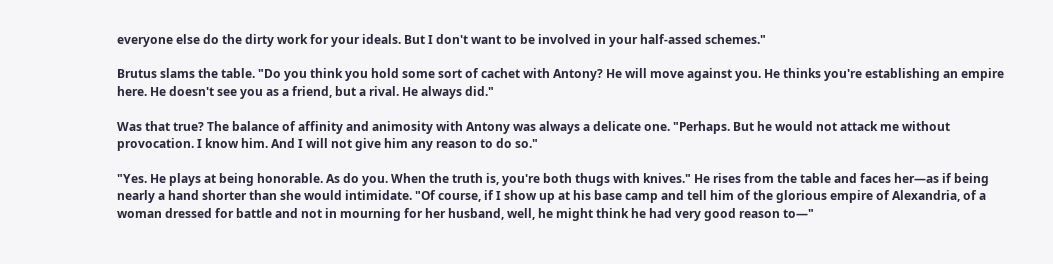everyone else do the dirty work for your ideals. But I don't want to be involved in your half-assed schemes."

Brutus slams the table. "Do you think you hold some sort of cachet with Antony? He will move against you. He thinks you're establishing an empire here. He doesn't see you as a friend, but a rival. He always did."

Was that true? The balance of affinity and animosity with Antony was always a delicate one. "Perhaps. But he would not attack me without provocation. I know him. And I will not give him any reason to do so."

"Yes. He plays at being honorable. As do you. When the truth is, you're both thugs with knives." He rises from the table and faces her—as if being nearly a hand shorter than she would intimidate. "Of course, if I show up at his base camp and tell him of the glorious empire of Alexandria, of a woman dressed for battle and not in mourning for her husband, well, he might think he had very good reason to—"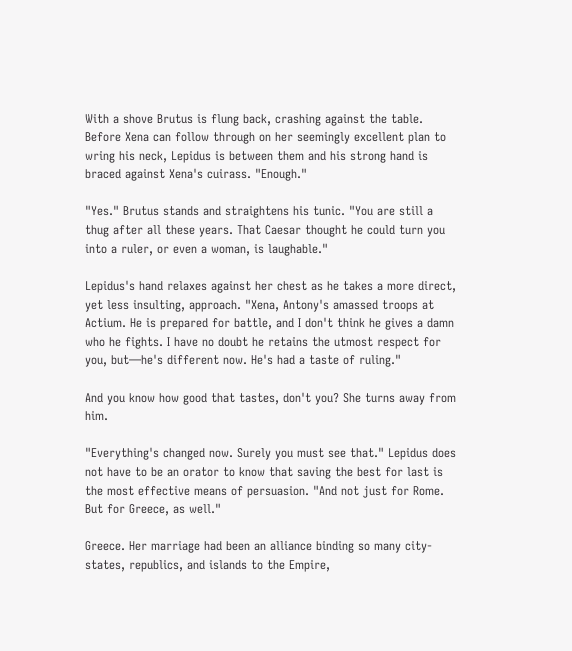With a shove Brutus is flung back, crashing against the table. Before Xena can follow through on her seemingly excellent plan to wring his neck, Lepidus is between them and his strong hand is braced against Xena's cuirass. "Enough."

"Yes." Brutus stands and straightens his tunic. "You are still a thug after all these years. That Caesar thought he could turn you into a ruler, or even a woman, is laughable."

Lepidus's hand relaxes against her chest as he takes a more direct, yet less insulting, approach. "Xena, Antony's amassed troops at Actium. He is prepared for battle, and I don't think he gives a damn who he fights. I have no doubt he retains the utmost respect for you, but—he's different now. He's had a taste of ruling."

And you know how good that tastes, don't you? She turns away from him.

"Everything's changed now. Surely you must see that." Lepidus does not have to be an orator to know that saving the best for last is the most effective means of persuasion. "And not just for Rome. But for Greece, as well."

Greece. Her marriage had been an alliance binding so many city-states, republics, and islands to the Empire,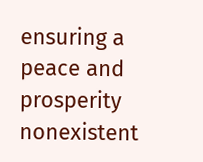ensuring a peace and prosperity nonexistent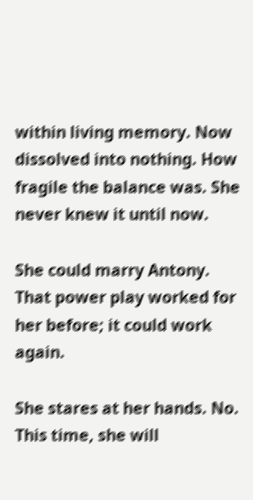within living memory. Now dissolved into nothing. How fragile the balance was. She never knew it until now.

She could marry Antony. That power play worked for her before; it could work again.

She stares at her hands. No. This time, she will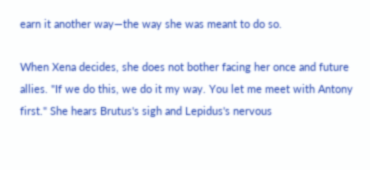earn it another way—the way she was meant to do so.

When Xena decides, she does not bother facing her once and future allies. "If we do this, we do it my way. You let me meet with Antony first." She hears Brutus's sigh and Lepidus's nervous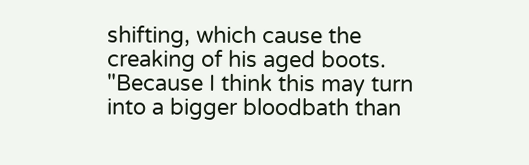shifting, which cause the creaking of his aged boots. "Because I think this may turn into a bigger bloodbath than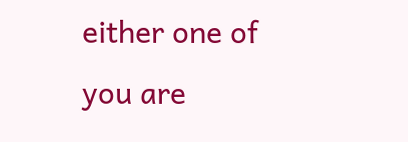either one of you are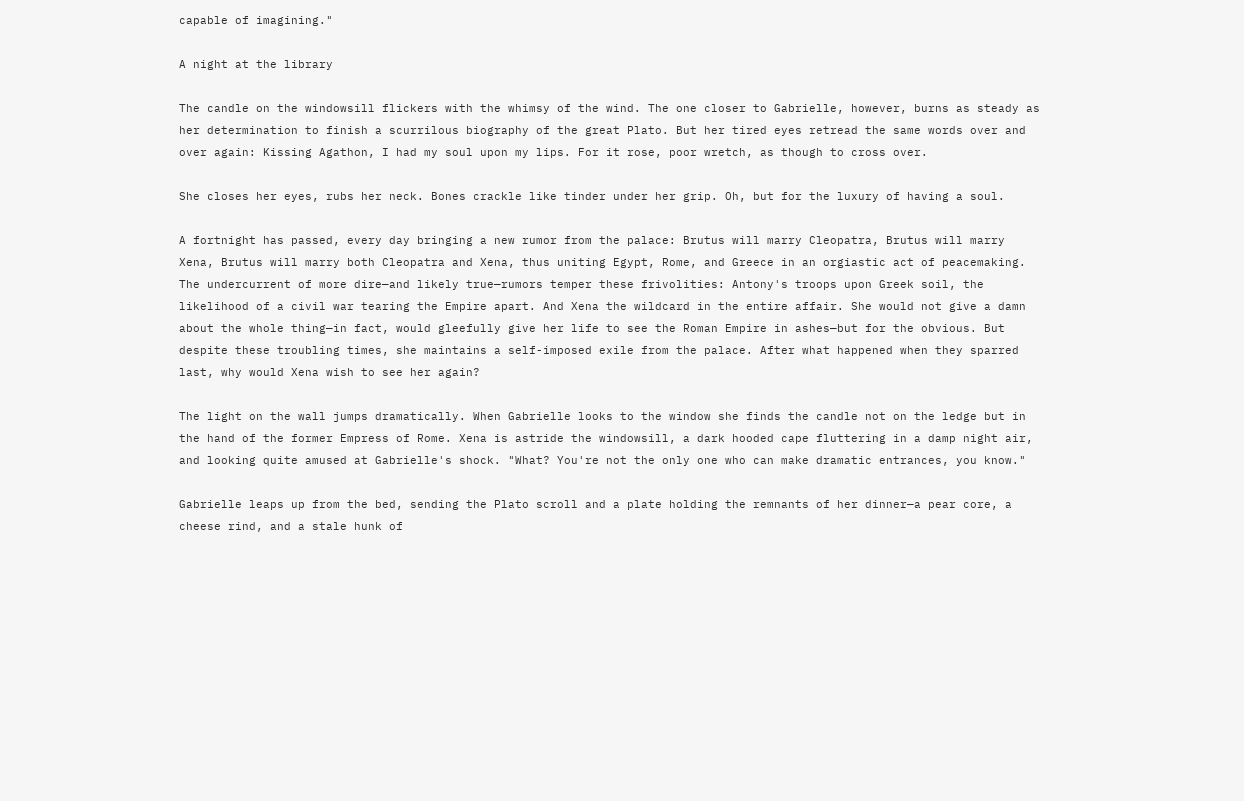capable of imagining."

A night at the library

The candle on the windowsill flickers with the whimsy of the wind. The one closer to Gabrielle, however, burns as steady as her determination to finish a scurrilous biography of the great Plato. But her tired eyes retread the same words over and over again: Kissing Agathon, I had my soul upon my lips. For it rose, poor wretch, as though to cross over.

She closes her eyes, rubs her neck. Bones crackle like tinder under her grip. Oh, but for the luxury of having a soul.

A fortnight has passed, every day bringing a new rumor from the palace: Brutus will marry Cleopatra, Brutus will marry Xena, Brutus will marry both Cleopatra and Xena, thus uniting Egypt, Rome, and Greece in an orgiastic act of peacemaking. The undercurrent of more dire—and likely true—rumors temper these frivolities: Antony's troops upon Greek soil, the likelihood of a civil war tearing the Empire apart. And Xena the wildcard in the entire affair. She would not give a damn about the whole thing—in fact, would gleefully give her life to see the Roman Empire in ashes—but for the obvious. But despite these troubling times, she maintains a self-imposed exile from the palace. After what happened when they sparred last, why would Xena wish to see her again?

The light on the wall jumps dramatically. When Gabrielle looks to the window she finds the candle not on the ledge but in the hand of the former Empress of Rome. Xena is astride the windowsill, a dark hooded cape fluttering in a damp night air, and looking quite amused at Gabrielle's shock. "What? You're not the only one who can make dramatic entrances, you know."

Gabrielle leaps up from the bed, sending the Plato scroll and a plate holding the remnants of her dinner—a pear core, a cheese rind, and a stale hunk of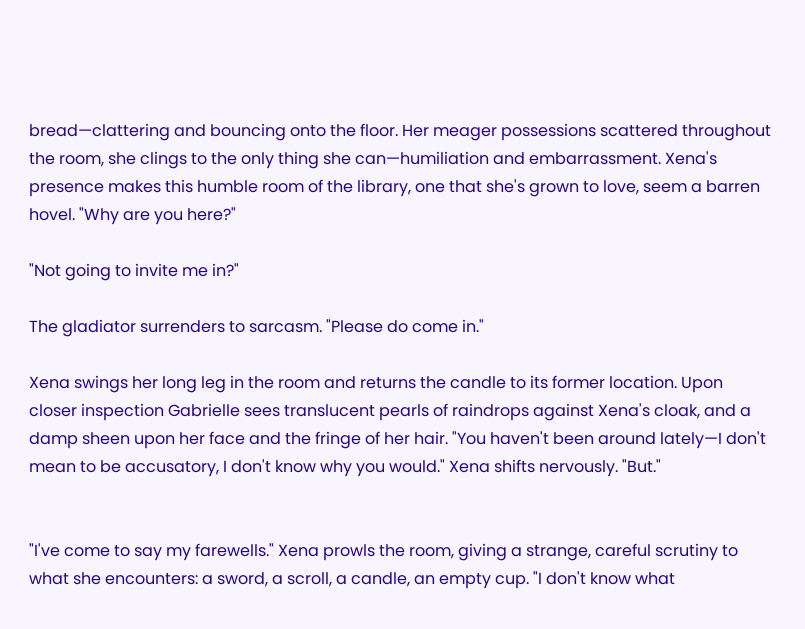bread—clattering and bouncing onto the floor. Her meager possessions scattered throughout the room, she clings to the only thing she can—humiliation and embarrassment. Xena's presence makes this humble room of the library, one that she's grown to love, seem a barren hovel. "Why are you here?"

"Not going to invite me in?"

The gladiator surrenders to sarcasm. "Please do come in."

Xena swings her long leg in the room and returns the candle to its former location. Upon closer inspection Gabrielle sees translucent pearls of raindrops against Xena's cloak, and a damp sheen upon her face and the fringe of her hair. "You haven't been around lately—I don't mean to be accusatory, I don't know why you would." Xena shifts nervously. "But."


"I've come to say my farewells." Xena prowls the room, giving a strange, careful scrutiny to what she encounters: a sword, a scroll, a candle, an empty cup. "I don't know what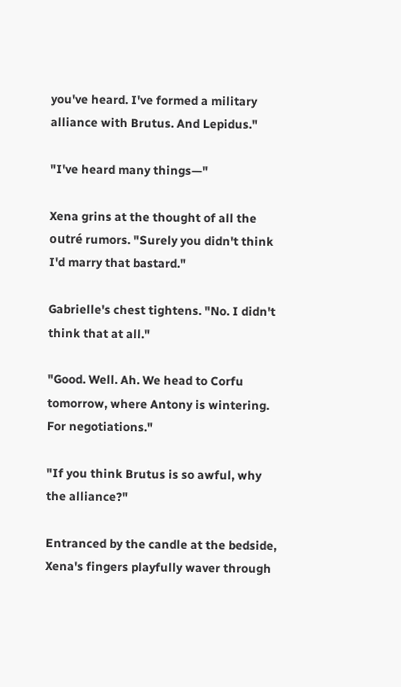you've heard. I've formed a military alliance with Brutus. And Lepidus."

"I've heard many things—"

Xena grins at the thought of all the outré rumors. "Surely you didn't think I'd marry that bastard."

Gabrielle's chest tightens. "No. I didn't think that at all."

"Good. Well. Ah. We head to Corfu tomorrow, where Antony is wintering. For negotiations."

"If you think Brutus is so awful, why the alliance?"

Entranced by the candle at the bedside, Xena's fingers playfully waver through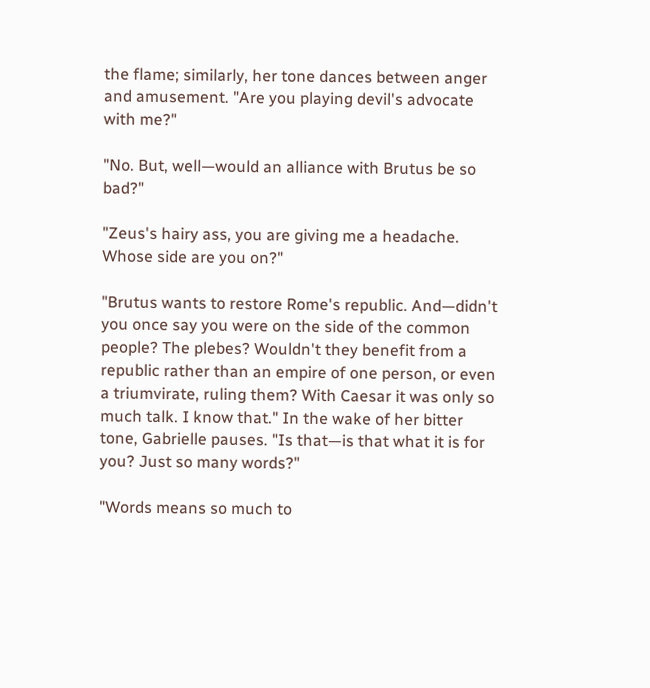the flame; similarly, her tone dances between anger and amusement. "Are you playing devil's advocate with me?"

"No. But, well—would an alliance with Brutus be so bad?"

"Zeus's hairy ass, you are giving me a headache. Whose side are you on?"

"Brutus wants to restore Rome's republic. And—didn't you once say you were on the side of the common people? The plebes? Wouldn't they benefit from a republic rather than an empire of one person, or even a triumvirate, ruling them? With Caesar it was only so much talk. I know that." In the wake of her bitter tone, Gabrielle pauses. "Is that—is that what it is for you? Just so many words?"

"Words means so much to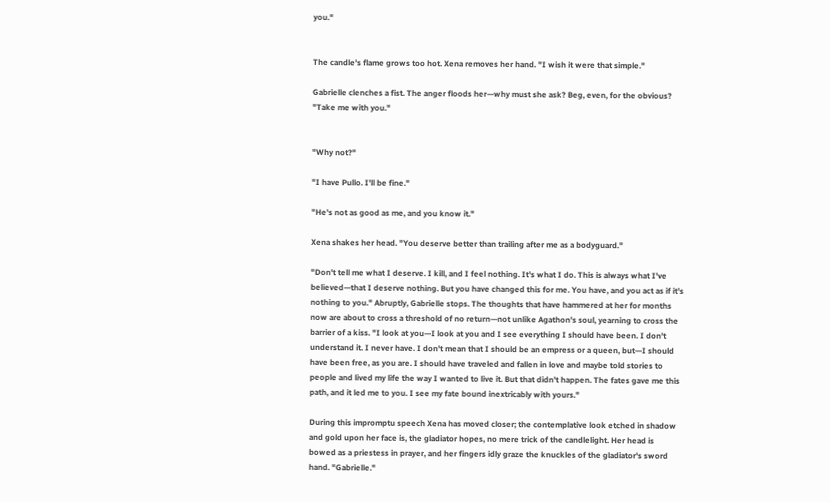you."


The candle's flame grows too hot. Xena removes her hand. "I wish it were that simple."

Gabrielle clenches a fist. The anger floods her—why must she ask? Beg, even, for the obvious? "Take me with you."


"Why not?"

"I have Pullo. I'll be fine."

"He's not as good as me, and you know it."

Xena shakes her head. "You deserve better than trailing after me as a bodyguard."

"Don't tell me what I deserve. I kill, and I feel nothing. It's what I do. This is always what I've believed—that I deserve nothing. But you have changed this for me. You have, and you act as if it's nothing to you." Abruptly, Gabrielle stops. The thoughts that have hammered at her for months now are about to cross a threshold of no return—not unlike Agathon's soul, yearning to cross the barrier of a kiss. "I look at you—I look at you and I see everything I should have been. I don't understand it. I never have. I don't mean that I should be an empress or a queen, but—I should have been free, as you are. I should have traveled and fallen in love and maybe told stories to people and lived my life the way I wanted to live it. But that didn't happen. The fates gave me this path, and it led me to you. I see my fate bound inextricably with yours."

During this impromptu speech Xena has moved closer; the contemplative look etched in shadow and gold upon her face is, the gladiator hopes, no mere trick of the candlelight. Her head is bowed as a priestess in prayer, and her fingers idly graze the knuckles of the gladiator's sword hand. "Gabrielle."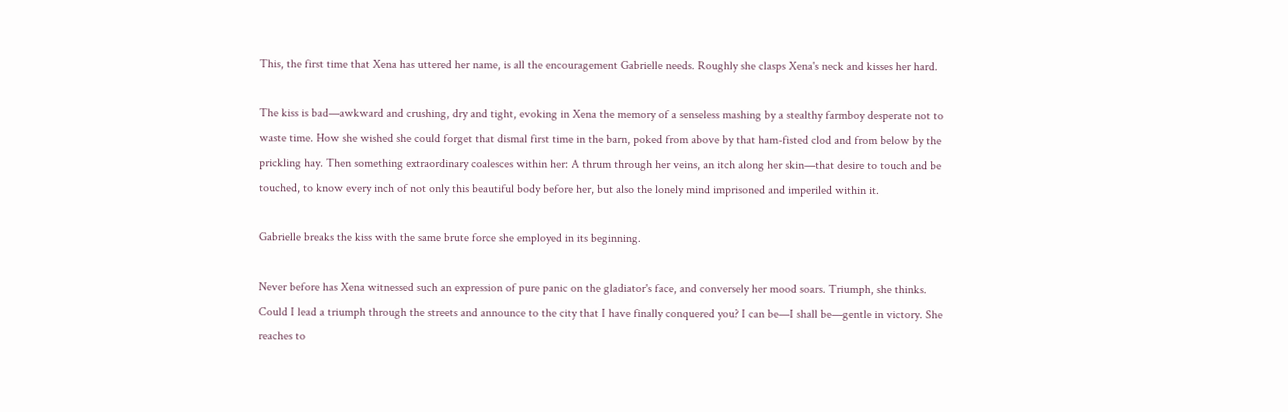This, the first time that Xena has uttered her name, is all the encouragement Gabrielle needs. Roughly she clasps Xena's neck and kisses her hard.

The kiss is bad—awkward and crushing, dry and tight, evoking in Xena the memory of a senseless mashing by a stealthy farmboy desperate not to waste time. How she wished she could forget that dismal first time in the barn, poked from above by that ham-fisted clod and from below by the prickling hay. Then something extraordinary coalesces within her: A thrum through her veins, an itch along her skin—that desire to touch and be touched, to know every inch of not only this beautiful body before her, but also the lonely mind imprisoned and imperiled within it.

Gabrielle breaks the kiss with the same brute force she employed in its beginning.

Never before has Xena witnessed such an expression of pure panic on the gladiator's face, and conversely her mood soars. Triumph, she thinks. Could I lead a triumph through the streets and announce to the city that I have finally conquered you? I can be—I shall be—gentle in victory. She reaches to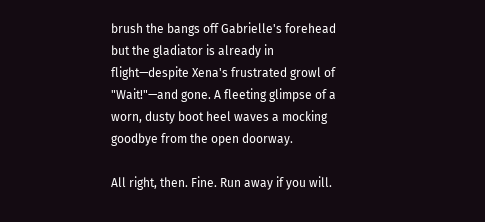brush the bangs off Gabrielle's forehead but the gladiator is already in flight—despite Xena's frustrated growl of "Wait!"—and gone. A fleeting glimpse of a worn, dusty boot heel waves a mocking goodbye from the open doorway.

All right, then. Fine. Run away if you will.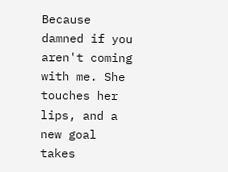Because damned if you aren't coming with me. She touches her lips, and a new goal takes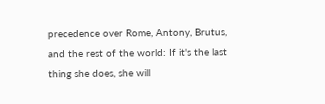precedence over Rome, Antony, Brutus, and the rest of the world: If it's the last thing she does, she will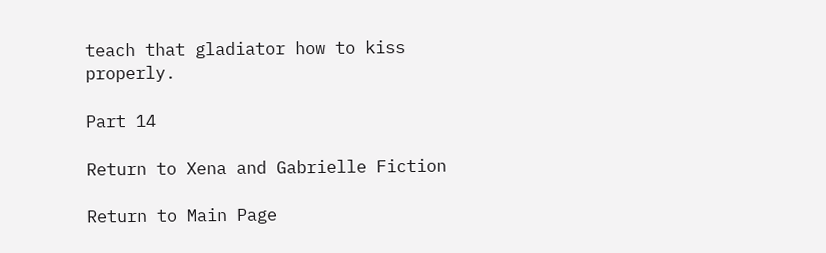teach that gladiator how to kiss properly.

Part 14

Return to Xena and Gabrielle Fiction

Return to Main Page